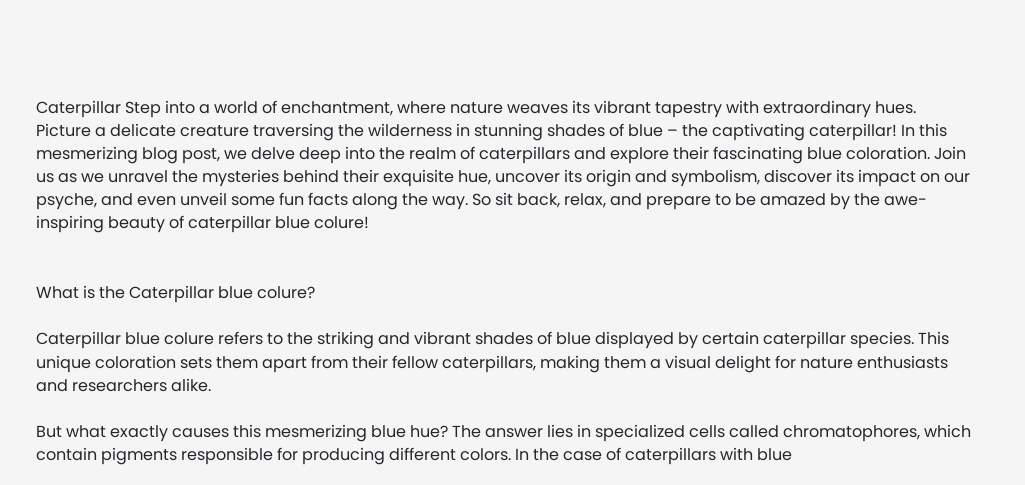Caterpillar Step into a world of enchantment, where nature weaves its vibrant tapestry with extraordinary hues. Picture a delicate creature traversing the wilderness in stunning shades of blue – the captivating caterpillar! In this mesmerizing blog post, we delve deep into the realm of caterpillars and explore their fascinating blue coloration. Join us as we unravel the mysteries behind their exquisite hue, uncover its origin and symbolism, discover its impact on our psyche, and even unveil some fun facts along the way. So sit back, relax, and prepare to be amazed by the awe-inspiring beauty of caterpillar blue colure!


What is the Caterpillar blue colure?

Caterpillar blue colure refers to the striking and vibrant shades of blue displayed by certain caterpillar species. This unique coloration sets them apart from their fellow caterpillars, making them a visual delight for nature enthusiasts and researchers alike.

But what exactly causes this mesmerizing blue hue? The answer lies in specialized cells called chromatophores, which contain pigments responsible for producing different colors. In the case of caterpillars with blue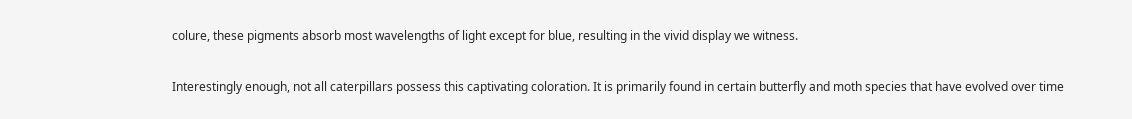colure, these pigments absorb most wavelengths of light except for blue, resulting in the vivid display we witness.

Interestingly enough, not all caterpillars possess this captivating coloration. It is primarily found in certain butterfly and moth species that have evolved over time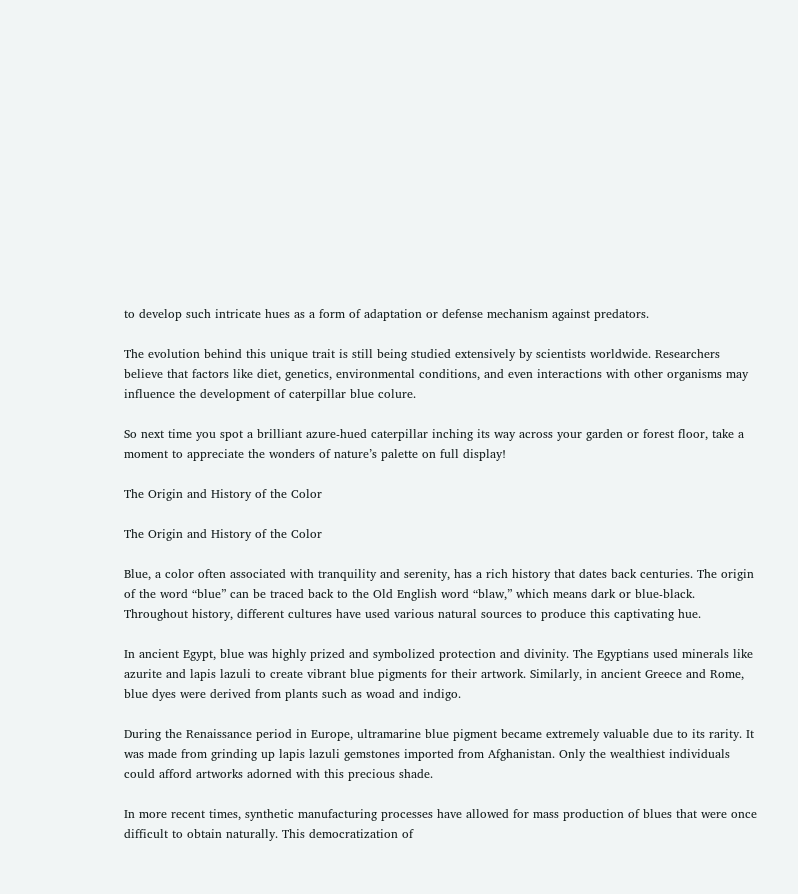to develop such intricate hues as a form of adaptation or defense mechanism against predators.

The evolution behind this unique trait is still being studied extensively by scientists worldwide. Researchers believe that factors like diet, genetics, environmental conditions, and even interactions with other organisms may influence the development of caterpillar blue colure.

So next time you spot a brilliant azure-hued caterpillar inching its way across your garden or forest floor, take a moment to appreciate the wonders of nature’s palette on full display!

The Origin and History of the Color

The Origin and History of the Color

Blue, a color often associated with tranquility and serenity, has a rich history that dates back centuries. The origin of the word “blue” can be traced back to the Old English word “blaw,” which means dark or blue-black. Throughout history, different cultures have used various natural sources to produce this captivating hue.

In ancient Egypt, blue was highly prized and symbolized protection and divinity. The Egyptians used minerals like azurite and lapis lazuli to create vibrant blue pigments for their artwork. Similarly, in ancient Greece and Rome, blue dyes were derived from plants such as woad and indigo.

During the Renaissance period in Europe, ultramarine blue pigment became extremely valuable due to its rarity. It was made from grinding up lapis lazuli gemstones imported from Afghanistan. Only the wealthiest individuals could afford artworks adorned with this precious shade.

In more recent times, synthetic manufacturing processes have allowed for mass production of blues that were once difficult to obtain naturally. This democratization of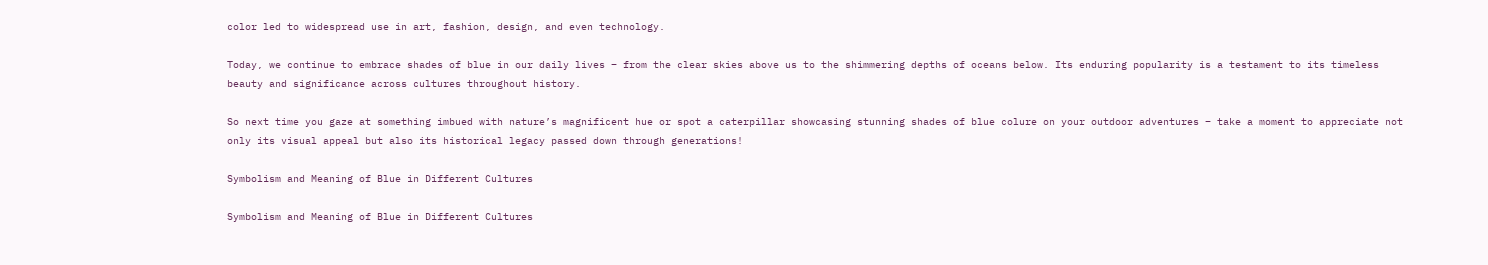color led to widespread use in art, fashion, design, and even technology.

Today, we continue to embrace shades of blue in our daily lives – from the clear skies above us to the shimmering depths of oceans below. Its enduring popularity is a testament to its timeless beauty and significance across cultures throughout history.

So next time you gaze at something imbued with nature’s magnificent hue or spot a caterpillar showcasing stunning shades of blue colure on your outdoor adventures – take a moment to appreciate not only its visual appeal but also its historical legacy passed down through generations!

Symbolism and Meaning of Blue in Different Cultures

Symbolism and Meaning of Blue in Different Cultures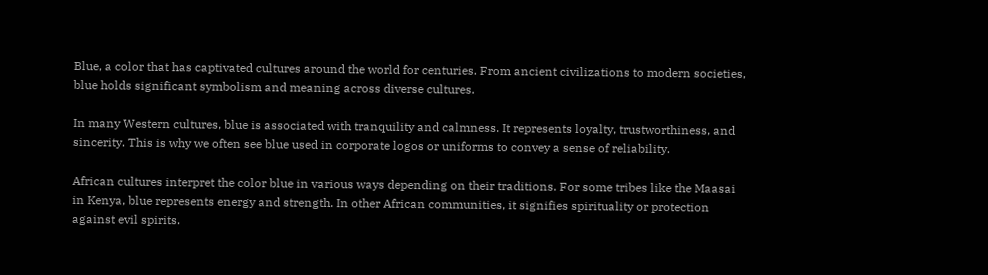Blue, a color that has captivated cultures around the world for centuries. From ancient civilizations to modern societies, blue holds significant symbolism and meaning across diverse cultures.

In many Western cultures, blue is associated with tranquility and calmness. It represents loyalty, trustworthiness, and sincerity. This is why we often see blue used in corporate logos or uniforms to convey a sense of reliability.

African cultures interpret the color blue in various ways depending on their traditions. For some tribes like the Maasai in Kenya, blue represents energy and strength. In other African communities, it signifies spirituality or protection against evil spirits.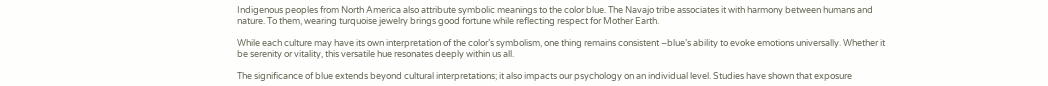Indigenous peoples from North America also attribute symbolic meanings to the color blue. The Navajo tribe associates it with harmony between humans and nature. To them, wearing turquoise jewelry brings good fortune while reflecting respect for Mother Earth.

While each culture may have its own interpretation of the color’s symbolism, one thing remains consistent –blue’s ability to evoke emotions universally. Whether it be serenity or vitality, this versatile hue resonates deeply within us all.

The significance of blue extends beyond cultural interpretations; it also impacts our psychology on an individual level. Studies have shown that exposure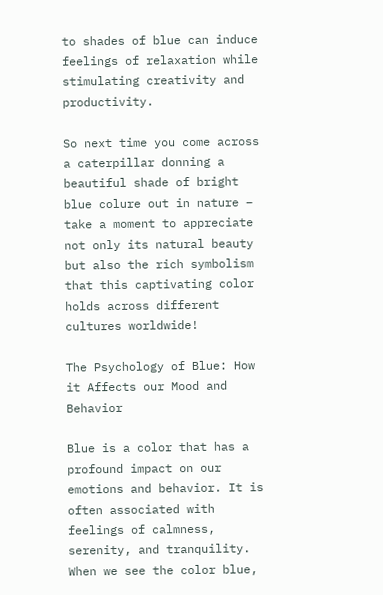to shades of blue can induce feelings of relaxation while stimulating creativity and productivity.

So next time you come across a caterpillar donning a beautiful shade of bright blue colure out in nature – take a moment to appreciate not only its natural beauty but also the rich symbolism that this captivating color holds across different cultures worldwide!

The Psychology of Blue: How it Affects our Mood and Behavior

Blue is a color that has a profound impact on our emotions and behavior. It is often associated with feelings of calmness, serenity, and tranquility. When we see the color blue,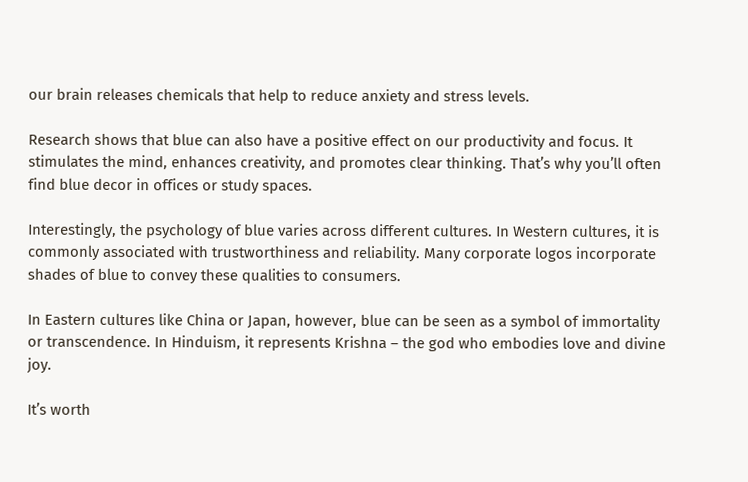our brain releases chemicals that help to reduce anxiety and stress levels.

Research shows that blue can also have a positive effect on our productivity and focus. It stimulates the mind, enhances creativity, and promotes clear thinking. That’s why you’ll often find blue decor in offices or study spaces.

Interestingly, the psychology of blue varies across different cultures. In Western cultures, it is commonly associated with trustworthiness and reliability. Many corporate logos incorporate shades of blue to convey these qualities to consumers.

In Eastern cultures like China or Japan, however, blue can be seen as a symbol of immortality or transcendence. In Hinduism, it represents Krishna – the god who embodies love and divine joy.

It’s worth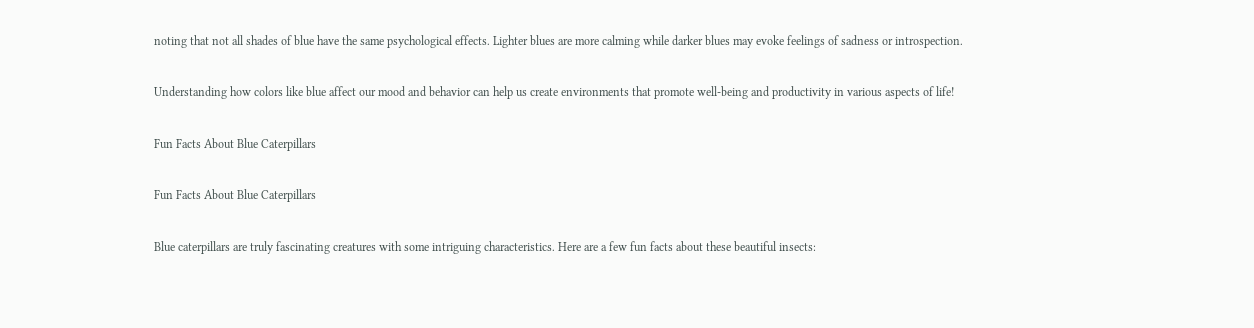noting that not all shades of blue have the same psychological effects. Lighter blues are more calming while darker blues may evoke feelings of sadness or introspection.

Understanding how colors like blue affect our mood and behavior can help us create environments that promote well-being and productivity in various aspects of life!

Fun Facts About Blue Caterpillars

Fun Facts About Blue Caterpillars

Blue caterpillars are truly fascinating creatures with some intriguing characteristics. Here are a few fun facts about these beautiful insects: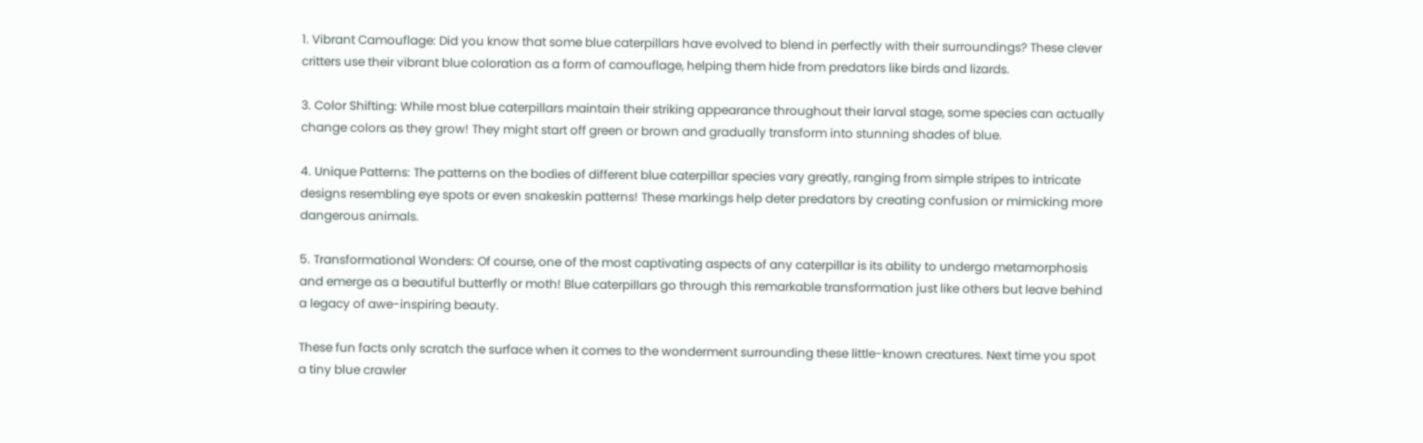1. Vibrant Camouflage: Did you know that some blue caterpillars have evolved to blend in perfectly with their surroundings? These clever critters use their vibrant blue coloration as a form of camouflage, helping them hide from predators like birds and lizards.

3. Color Shifting: While most blue caterpillars maintain their striking appearance throughout their larval stage, some species can actually change colors as they grow! They might start off green or brown and gradually transform into stunning shades of blue.

4. Unique Patterns: The patterns on the bodies of different blue caterpillar species vary greatly, ranging from simple stripes to intricate designs resembling eye spots or even snakeskin patterns! These markings help deter predators by creating confusion or mimicking more dangerous animals.

5. Transformational Wonders: Of course, one of the most captivating aspects of any caterpillar is its ability to undergo metamorphosis and emerge as a beautiful butterfly or moth! Blue caterpillars go through this remarkable transformation just like others but leave behind a legacy of awe-inspiring beauty.

These fun facts only scratch the surface when it comes to the wonderment surrounding these little-known creatures. Next time you spot a tiny blue crawler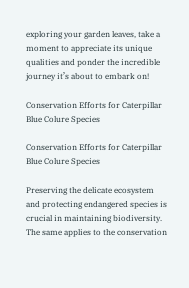exploring your garden leaves, take a moment to appreciate its unique qualities and ponder the incredible journey it’s about to embark on!

Conservation Efforts for Caterpillar Blue Colure Species

Conservation Efforts for Caterpillar Blue Colure Species

Preserving the delicate ecosystem and protecting endangered species is crucial in maintaining biodiversity. The same applies to the conservation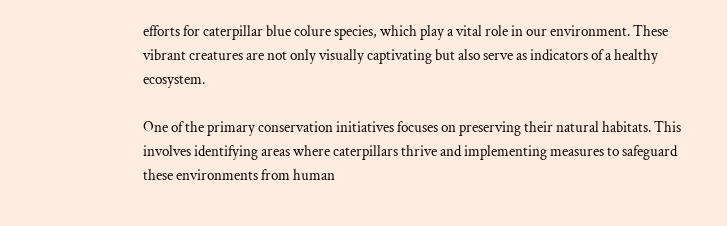efforts for caterpillar blue colure species, which play a vital role in our environment. These vibrant creatures are not only visually captivating but also serve as indicators of a healthy ecosystem.

One of the primary conservation initiatives focuses on preserving their natural habitats. This involves identifying areas where caterpillars thrive and implementing measures to safeguard these environments from human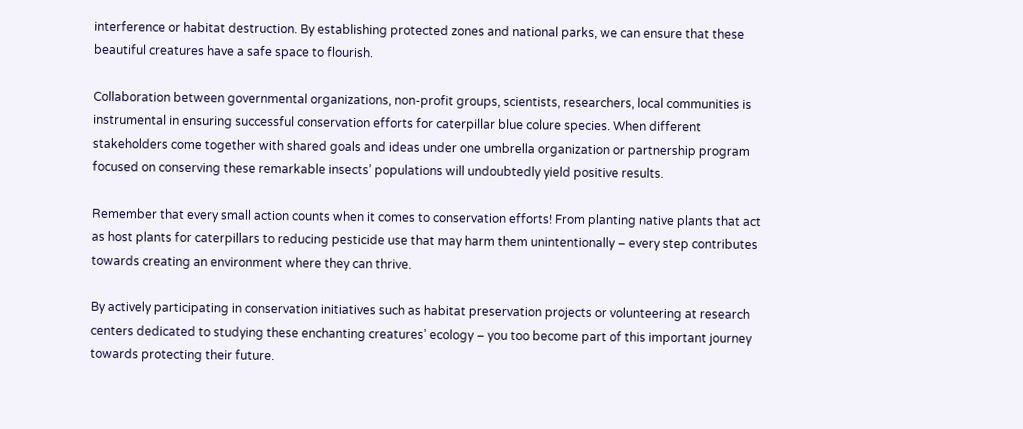interference or habitat destruction. By establishing protected zones and national parks, we can ensure that these beautiful creatures have a safe space to flourish.

Collaboration between governmental organizations, non-profit groups, scientists, researchers, local communities is instrumental in ensuring successful conservation efforts for caterpillar blue colure species. When different stakeholders come together with shared goals and ideas under one umbrella organization or partnership program focused on conserving these remarkable insects’ populations will undoubtedly yield positive results.

Remember that every small action counts when it comes to conservation efforts! From planting native plants that act as host plants for caterpillars to reducing pesticide use that may harm them unintentionally – every step contributes towards creating an environment where they can thrive.

By actively participating in conservation initiatives such as habitat preservation projects or volunteering at research centers dedicated to studying these enchanting creatures’ ecology – you too become part of this important journey towards protecting their future.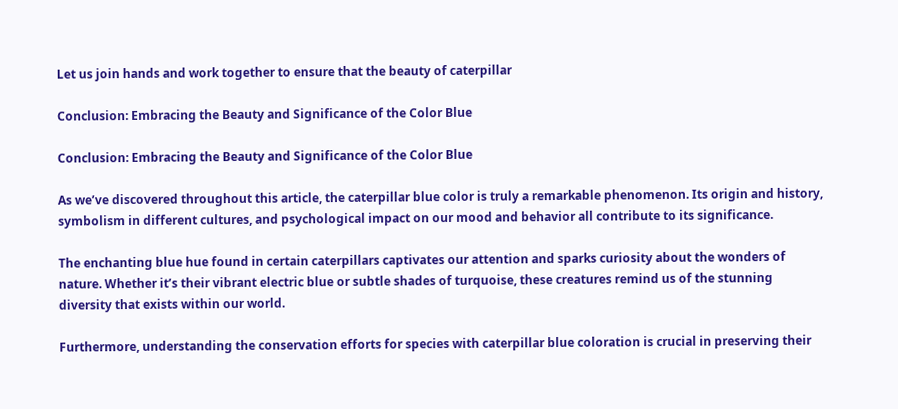Let us join hands and work together to ensure that the beauty of caterpillar

Conclusion: Embracing the Beauty and Significance of the Color Blue

Conclusion: Embracing the Beauty and Significance of the Color Blue

As we’ve discovered throughout this article, the caterpillar blue color is truly a remarkable phenomenon. Its origin and history, symbolism in different cultures, and psychological impact on our mood and behavior all contribute to its significance.

The enchanting blue hue found in certain caterpillars captivates our attention and sparks curiosity about the wonders of nature. Whether it’s their vibrant electric blue or subtle shades of turquoise, these creatures remind us of the stunning diversity that exists within our world.

Furthermore, understanding the conservation efforts for species with caterpillar blue coloration is crucial in preserving their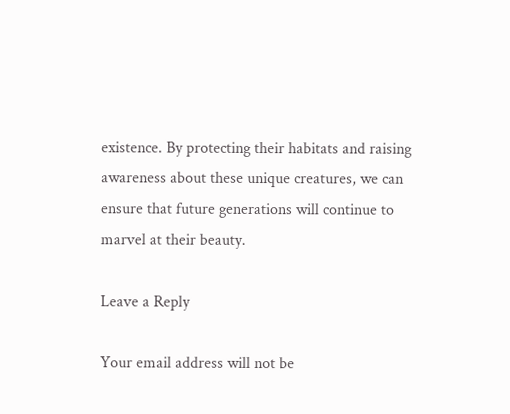existence. By protecting their habitats and raising awareness about these unique creatures, we can ensure that future generations will continue to marvel at their beauty.

Leave a Reply

Your email address will not be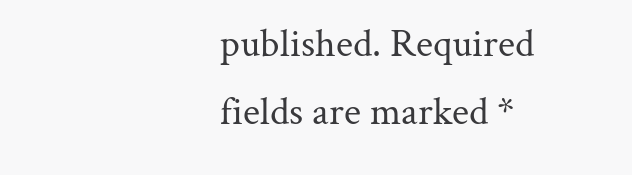published. Required fields are marked *